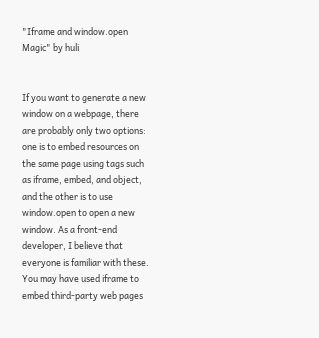"Iframe and window.open Magic" by huli


If you want to generate a new window on a webpage, there are probably only two options: one is to embed resources on the same page using tags such as iframe, embed, and object, and the other is to use window.open to open a new window. As a front-end developer, I believe that everyone is familiar with these. You may have used iframe to embed third-party web pages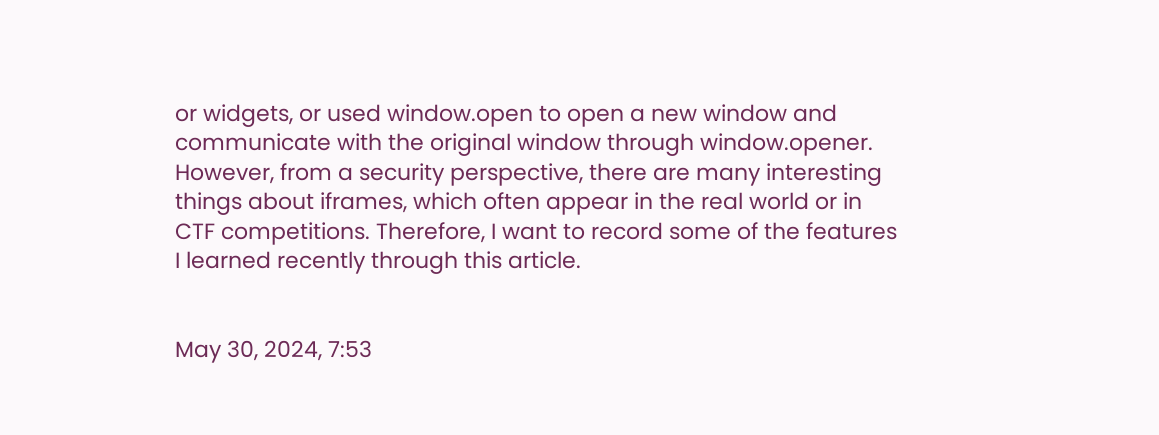or widgets, or used window.open to open a new window and communicate with the original window through window.opener. However, from a security perspective, there are many interesting things about iframes, which often appear in the real world or in CTF competitions. Therefore, I want to record some of the features I learned recently through this article.


May 30, 2024, 7:53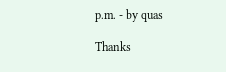p.m. - by quas

Thanks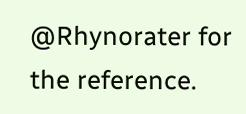@Rhynorater for the reference.